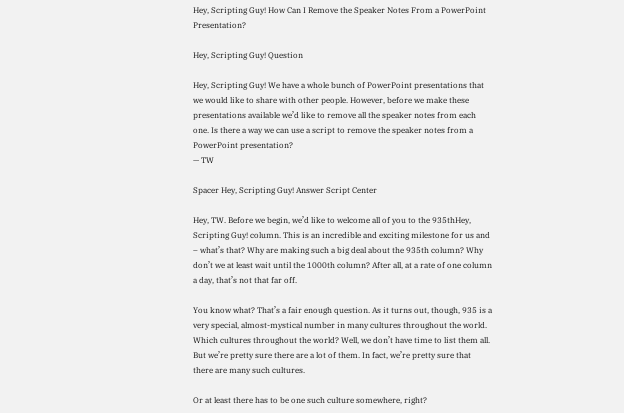Hey, Scripting Guy! How Can I Remove the Speaker Notes From a PowerPoint Presentation?

Hey, Scripting Guy! Question

Hey, Scripting Guy! We have a whole bunch of PowerPoint presentations that we would like to share with other people. However, before we make these presentations available we’d like to remove all the speaker notes from each one. Is there a way we can use a script to remove the speaker notes from a PowerPoint presentation?
— TW

Spacer Hey, Scripting Guy! Answer Script Center

Hey, TW. Before we begin, we’d like to welcome all of you to the 935thHey, Scripting Guy! column. This is an incredible and exciting milestone for us and – what’s that? Why are making such a big deal about the 935th column? Why don’t we at least wait until the 1000th column? After all, at a rate of one column a day, that’s not that far off.

You know what? That’s a fair enough question. As it turns out, though, 935 is a very special, almost-mystical number in many cultures throughout the world. Which cultures throughout the world? Well, we don’t have time to list them all. But we’re pretty sure there are a lot of them. In fact, we’re pretty sure that there are many such cultures.

Or at least there has to be one such culture somewhere, right?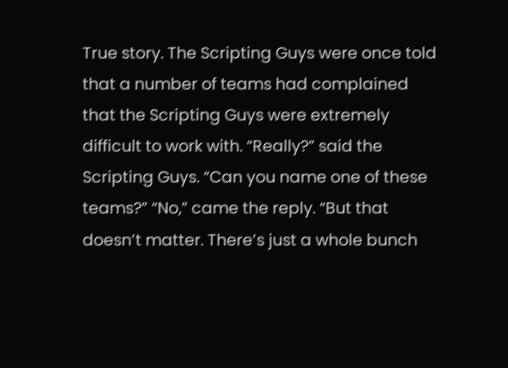True story. The Scripting Guys were once told that a number of teams had complained that the Scripting Guys were extremely difficult to work with. “Really?” said the Scripting Guys. “Can you name one of these teams?” “No,” came the reply. “But that doesn’t matter. There’s just a whole bunch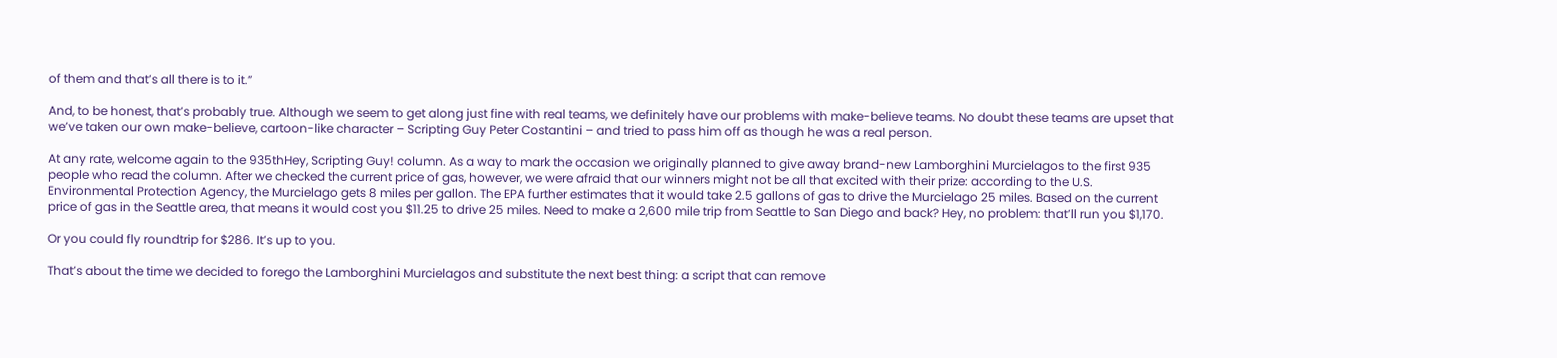of them and that’s all there is to it.”

And, to be honest, that’s probably true. Although we seem to get along just fine with real teams, we definitely have our problems with make-believe teams. No doubt these teams are upset that we’ve taken our own make-believe, cartoon-like character – Scripting Guy Peter Costantini – and tried to pass him off as though he was a real person.

At any rate, welcome again to the 935thHey, Scripting Guy! column. As a way to mark the occasion we originally planned to give away brand-new Lamborghini Murcielagos to the first 935 people who read the column. After we checked the current price of gas, however, we were afraid that our winners might not be all that excited with their prize: according to the U.S. Environmental Protection Agency, the Murcielago gets 8 miles per gallon. The EPA further estimates that it would take 2.5 gallons of gas to drive the Murcielago 25 miles. Based on the current price of gas in the Seattle area, that means it would cost you $11.25 to drive 25 miles. Need to make a 2,600 mile trip from Seattle to San Diego and back? Hey, no problem: that’ll run you $1,170.

Or you could fly roundtrip for $286. It’s up to you.

That’s about the time we decided to forego the Lamborghini Murcielagos and substitute the next best thing: a script that can remove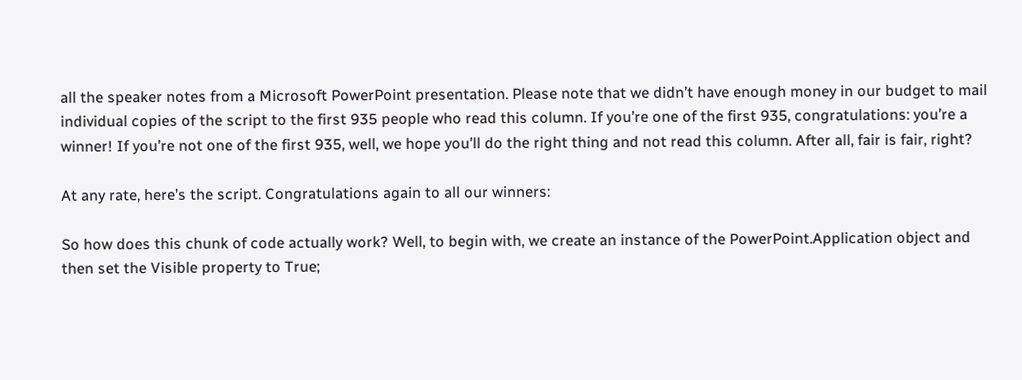all the speaker notes from a Microsoft PowerPoint presentation. Please note that we didn’t have enough money in our budget to mail individual copies of the script to the first 935 people who read this column. If you’re one of the first 935, congratulations: you’re a winner! If you’re not one of the first 935, well, we hope you’ll do the right thing and not read this column. After all, fair is fair, right?

At any rate, here’s the script. Congratulations again to all our winners:

So how does this chunk of code actually work? Well, to begin with, we create an instance of the PowerPoint.Application object and then set the Visible property to True;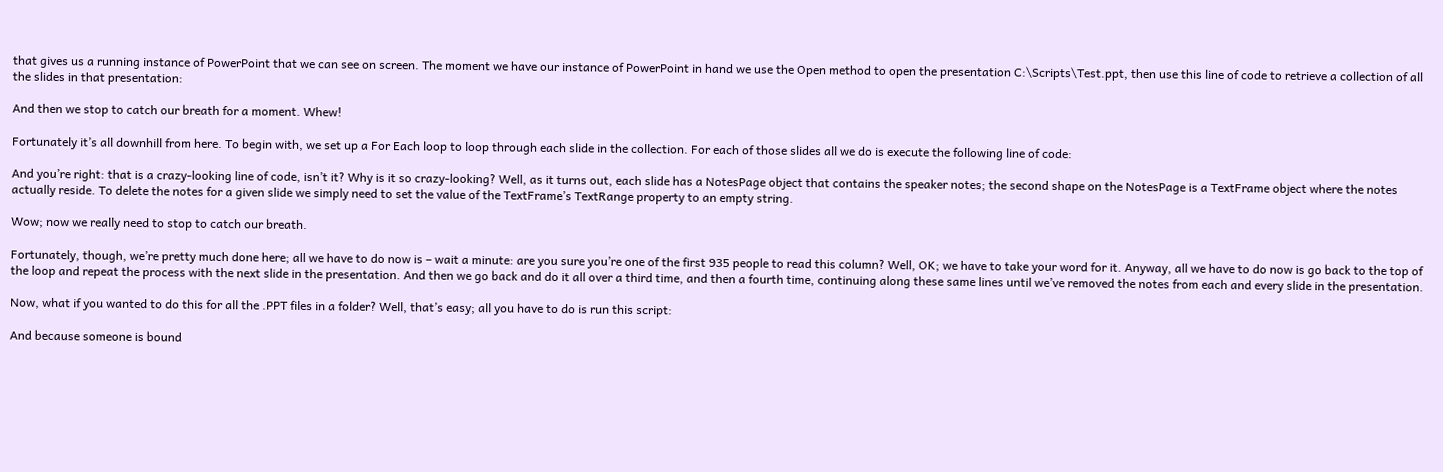that gives us a running instance of PowerPoint that we can see on screen. The moment we have our instance of PowerPoint in hand we use the Open method to open the presentation C:\Scripts\Test.ppt, then use this line of code to retrieve a collection of all the slides in that presentation:

And then we stop to catch our breath for a moment. Whew!

Fortunately it’s all downhill from here. To begin with, we set up a For Each loop to loop through each slide in the collection. For each of those slides all we do is execute the following line of code:

And you’re right: that is a crazy-looking line of code, isn’t it? Why is it so crazy-looking? Well, as it turns out, each slide has a NotesPage object that contains the speaker notes; the second shape on the NotesPage is a TextFrame object where the notes actually reside. To delete the notes for a given slide we simply need to set the value of the TextFrame’s TextRange property to an empty string.

Wow; now we really need to stop to catch our breath.

Fortunately, though, we’re pretty much done here; all we have to do now is – wait a minute: are you sure you’re one of the first 935 people to read this column? Well, OK; we have to take your word for it. Anyway, all we have to do now is go back to the top of the loop and repeat the process with the next slide in the presentation. And then we go back and do it all over a third time, and then a fourth time, continuing along these same lines until we’ve removed the notes from each and every slide in the presentation.

Now, what if you wanted to do this for all the .PPT files in a folder? Well, that’s easy; all you have to do is run this script:

And because someone is bound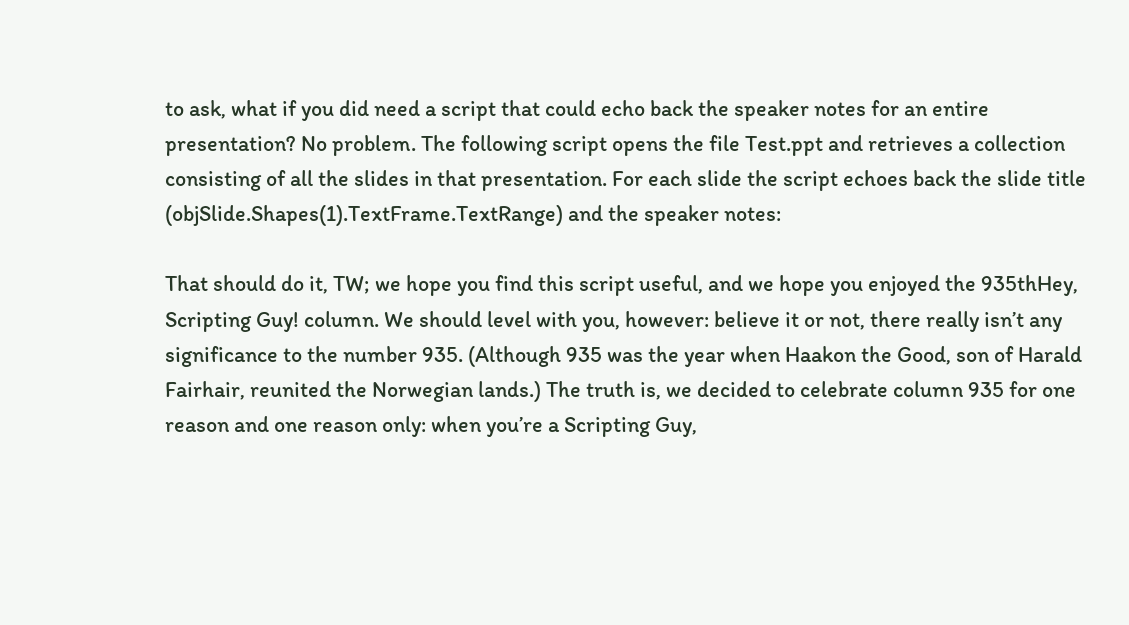to ask, what if you did need a script that could echo back the speaker notes for an entire presentation? No problem. The following script opens the file Test.ppt and retrieves a collection consisting of all the slides in that presentation. For each slide the script echoes back the slide title (objSlide.Shapes(1).TextFrame.TextRange) and the speaker notes:

That should do it, TW; we hope you find this script useful, and we hope you enjoyed the 935thHey, Scripting Guy! column. We should level with you, however: believe it or not, there really isn’t any significance to the number 935. (Although 935 was the year when Haakon the Good, son of Harald Fairhair, reunited the Norwegian lands.) The truth is, we decided to celebrate column 935 for one reason and one reason only: when you’re a Scripting Guy,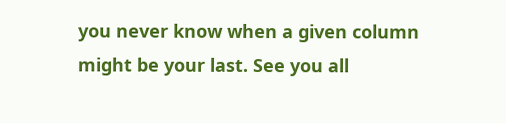you never know when a given column might be your last. See you all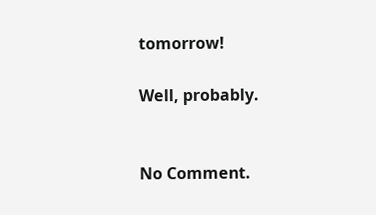tomorrow!

Well, probably.


No Comment.